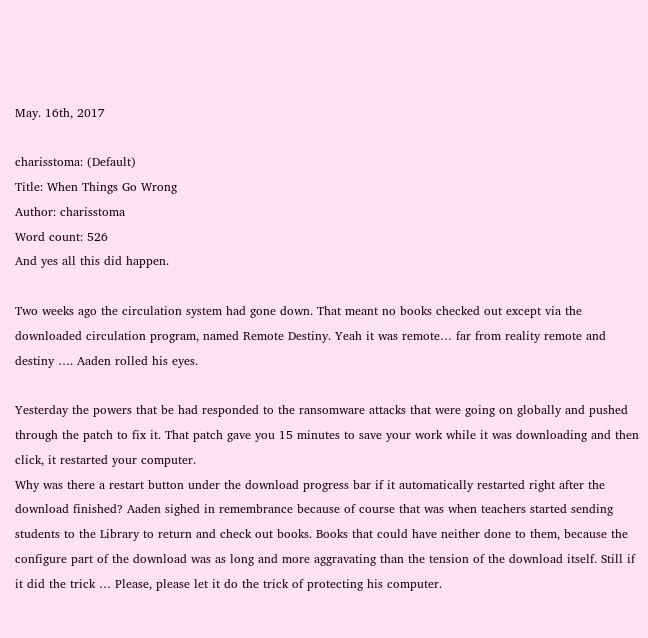May. 16th, 2017

charisstoma: (Default)
Title: When Things Go Wrong
Author: charisstoma
Word count: 526
And yes all this did happen.

Two weeks ago the circulation system had gone down. That meant no books checked out except via the downloaded circulation program, named Remote Destiny. Yeah it was remote… far from reality remote and destiny …. Aaden rolled his eyes.

Yesterday the powers that be had responded to the ransomware attacks that were going on globally and pushed through the patch to fix it. That patch gave you 15 minutes to save your work while it was downloading and then click, it restarted your computer.
Why was there a restart button under the download progress bar if it automatically restarted right after the download finished? Aaden sighed in remembrance because of course that was when teachers started sending students to the Library to return and check out books. Books that could have neither done to them, because the configure part of the download was as long and more aggravating than the tension of the download itself. Still if it did the trick … Please, please let it do the trick of protecting his computer.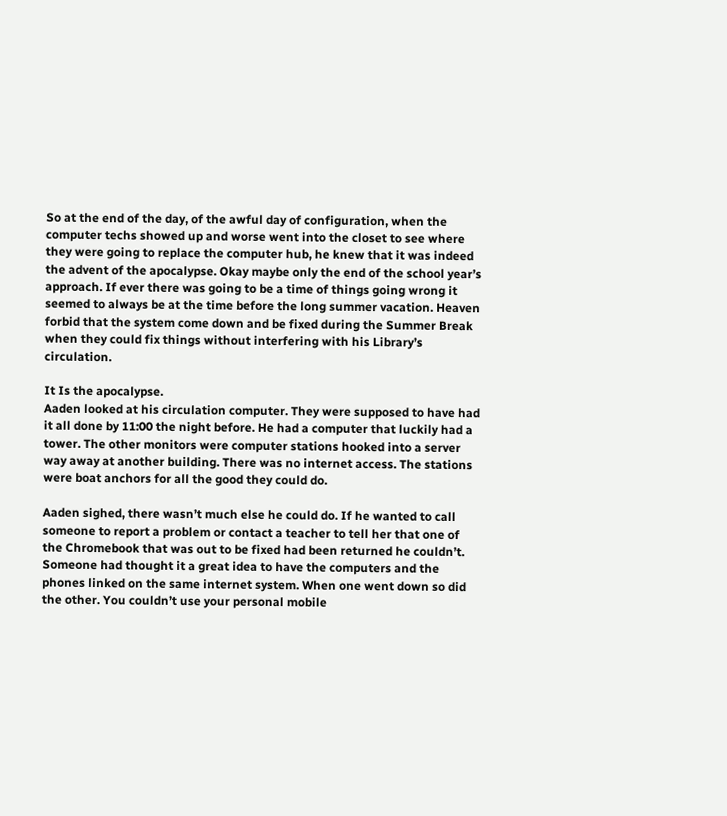So at the end of the day, of the awful day of configuration, when the computer techs showed up and worse went into the closet to see where they were going to replace the computer hub, he knew that it was indeed the advent of the apocalypse. Okay maybe only the end of the school year’s approach. If ever there was going to be a time of things going wrong it seemed to always be at the time before the long summer vacation. Heaven forbid that the system come down and be fixed during the Summer Break when they could fix things without interfering with his Library’s circulation.

It Is the apocalypse.
Aaden looked at his circulation computer. They were supposed to have had it all done by 11:00 the night before. He had a computer that luckily had a tower. The other monitors were computer stations hooked into a server way away at another building. There was no internet access. The stations were boat anchors for all the good they could do.

Aaden sighed, there wasn’t much else he could do. If he wanted to call someone to report a problem or contact a teacher to tell her that one of the Chromebook that was out to be fixed had been returned he couldn’t. Someone had thought it a great idea to have the computers and the phones linked on the same internet system. When one went down so did the other. You couldn’t use your personal mobile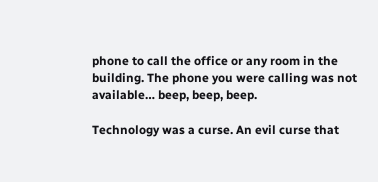phone to call the office or any room in the building. The phone you were calling was not available… beep, beep, beep.

Technology was a curse. An evil curse that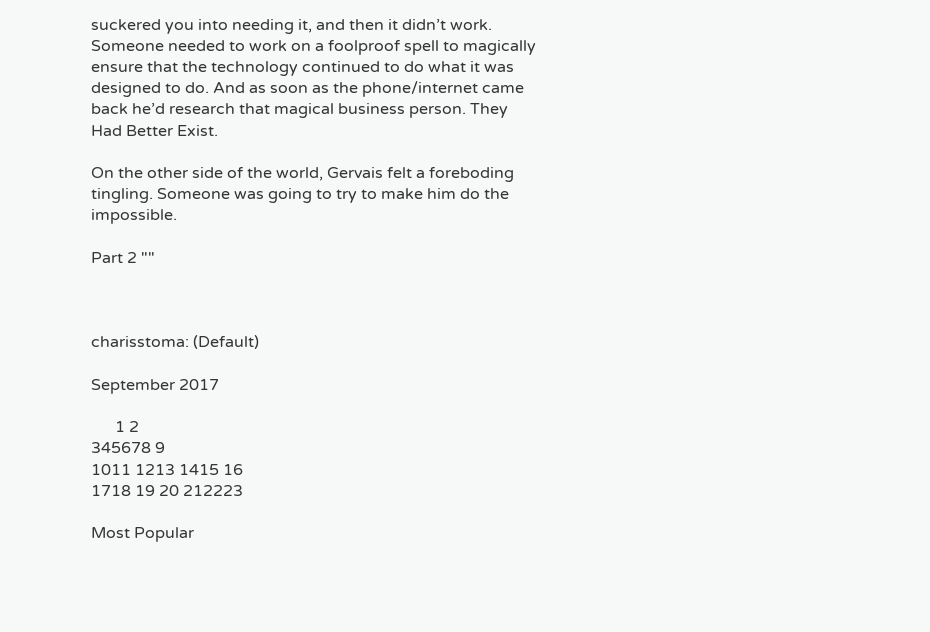suckered you into needing it, and then it didn’t work. Someone needed to work on a foolproof spell to magically ensure that the technology continued to do what it was designed to do. And as soon as the phone/internet came back he’d research that magical business person. They Had Better Exist.

On the other side of the world, Gervais felt a foreboding tingling. Someone was going to try to make him do the impossible.

Part 2 ""



charisstoma: (Default)

September 2017

      1 2
345678 9
1011 1213 1415 16
1718 19 20 212223

Most Popular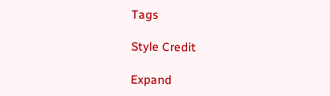Tags

Style Credit

Expand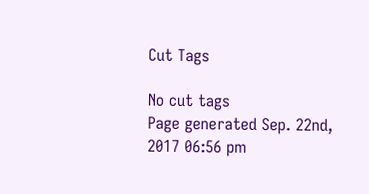Cut Tags

No cut tags
Page generated Sep. 22nd, 2017 06:56 pm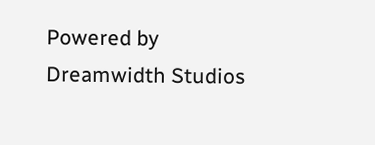Powered by Dreamwidth Studios